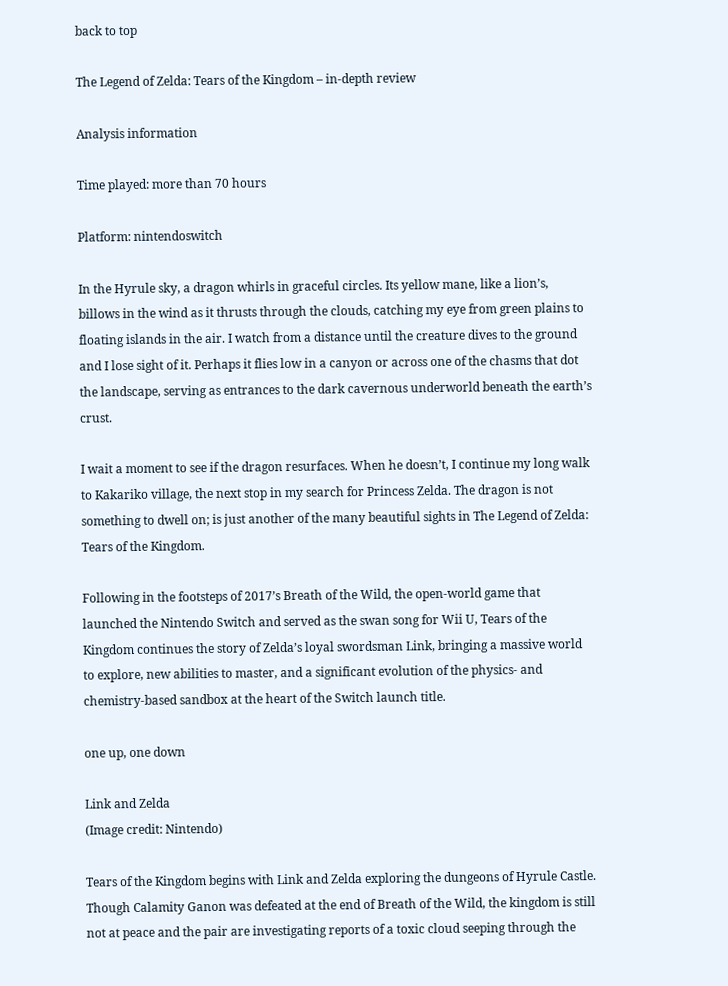back to top

The Legend of Zelda: Tears of the Kingdom – in-depth review

Analysis information

Time played: more than 70 hours

Platform: nintendoswitch

In the Hyrule sky, a dragon whirls in graceful circles. Its yellow mane, like a lion’s, billows in the wind as it thrusts through the clouds, catching my eye from green plains to floating islands in the air. I watch from a distance until the creature dives to the ground and I lose sight of it. Perhaps it flies low in a canyon or across one of the chasms that dot the landscape, serving as entrances to the dark cavernous underworld beneath the earth’s crust.

I wait a moment to see if the dragon resurfaces. When he doesn’t, I continue my long walk to Kakariko village, the next stop in my search for Princess Zelda. The dragon is not something to dwell on; is just another of the many beautiful sights in The Legend of Zelda: Tears of the Kingdom.

Following in the footsteps of 2017’s Breath of the Wild, the open-world game that launched the Nintendo Switch and served as the swan song for Wii U, Tears of the Kingdom continues the story of Zelda’s loyal swordsman Link, bringing a massive world to explore, new abilities to master, and a significant evolution of the physics- and chemistry-based sandbox at the heart of the Switch launch title.

one up, one down

Link and Zelda
(Image credit: Nintendo)

Tears of the Kingdom begins with Link and Zelda exploring the dungeons of Hyrule Castle. Though Calamity Ganon was defeated at the end of Breath of the Wild, the kingdom is still not at peace and the pair are investigating reports of a toxic cloud seeping through the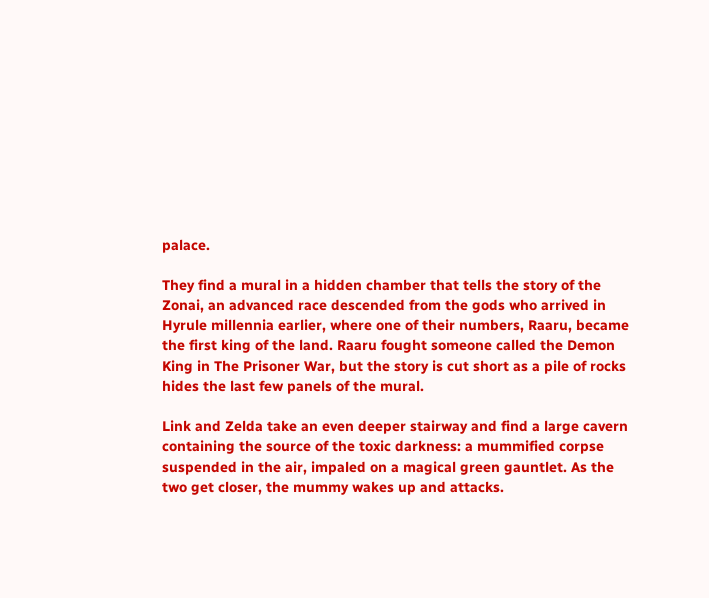palace.

They find a mural in a hidden chamber that tells the story of the Zonai, an advanced race descended from the gods who arrived in Hyrule millennia earlier, where one of their numbers, Raaru, became the first king of the land. Raaru fought someone called the Demon King in The Prisoner War, but the story is cut short as a pile of rocks hides the last few panels of the mural.

Link and Zelda take an even deeper stairway and find a large cavern containing the source of the toxic darkness: a mummified corpse suspended in the air, impaled on a magical green gauntlet. As the two get closer, the mummy wakes up and attacks.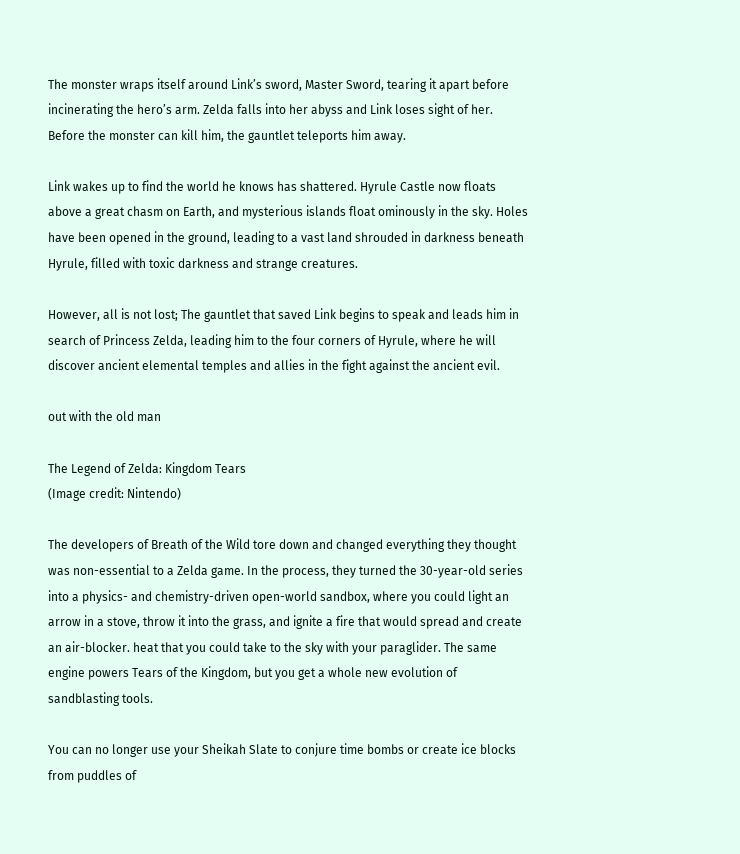The monster wraps itself around Link’s sword, Master Sword, tearing it apart before incinerating the hero’s arm. Zelda falls into her abyss and Link loses sight of her. Before the monster can kill him, the gauntlet teleports him away.

Link wakes up to find the world he knows has shattered. Hyrule Castle now floats above a great chasm on Earth, and mysterious islands float ominously in the sky. Holes have been opened in the ground, leading to a vast land shrouded in darkness beneath Hyrule, filled with toxic darkness and strange creatures.

However, all is not lost; The gauntlet that saved Link begins to speak and leads him in search of Princess Zelda, leading him to the four corners of Hyrule, where he will discover ancient elemental temples and allies in the fight against the ancient evil.

out with the old man

The Legend of Zelda: Kingdom Tears
(Image credit: Nintendo)

The developers of Breath of the Wild tore down and changed everything they thought was non-essential to a Zelda game. In the process, they turned the 30-year-old series into a physics- and chemistry-driven open-world sandbox, where you could light an arrow in a stove, throw it into the grass, and ignite a fire that would spread and create an air-blocker. heat that you could take to the sky with your paraglider. The same engine powers Tears of the Kingdom, but you get a whole new evolution of sandblasting tools.

You can no longer use your Sheikah Slate to conjure time bombs or create ice blocks from puddles of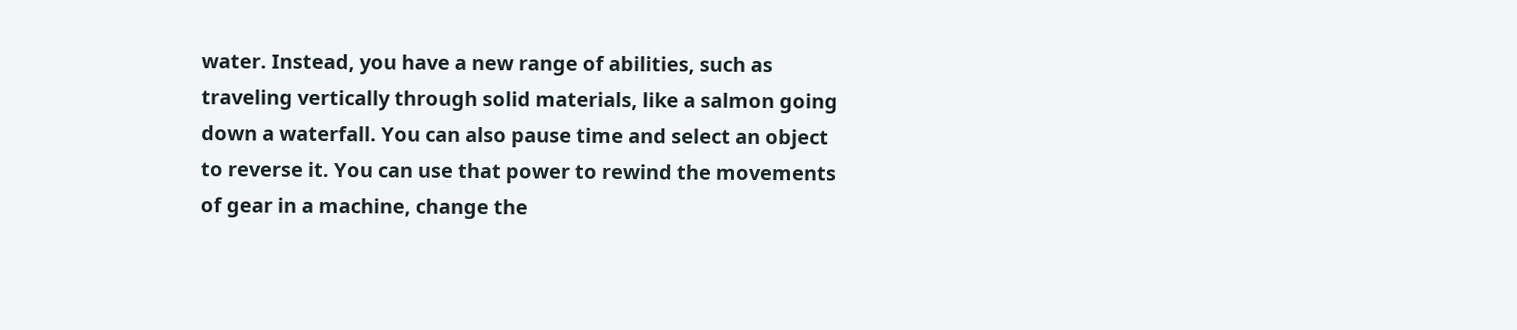water. Instead, you have a new range of abilities, such as traveling vertically through solid materials, like a salmon going down a waterfall. You can also pause time and select an object to reverse it. You can use that power to rewind the movements of gear in a machine, change the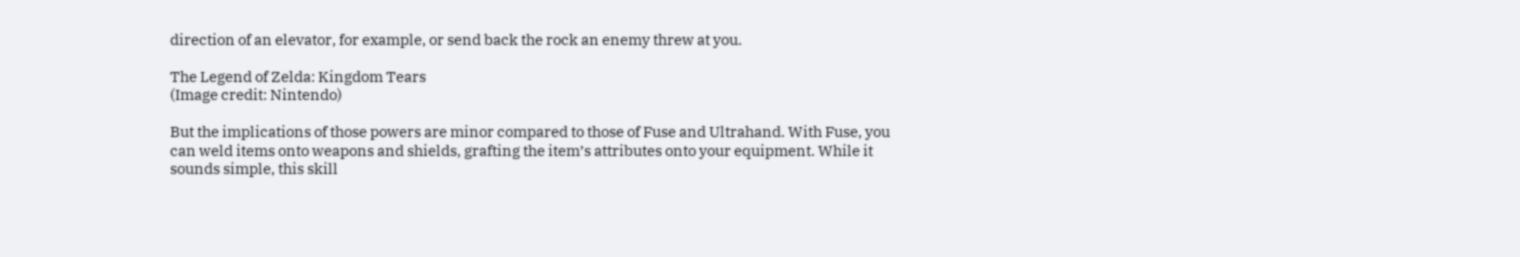direction of an elevator, for example, or send back the rock an enemy threw at you.

The Legend of Zelda: Kingdom Tears
(Image credit: Nintendo)

But the implications of those powers are minor compared to those of Fuse and Ultrahand. With Fuse, you can weld items onto weapons and shields, grafting the item’s attributes onto your equipment. While it sounds simple, this skill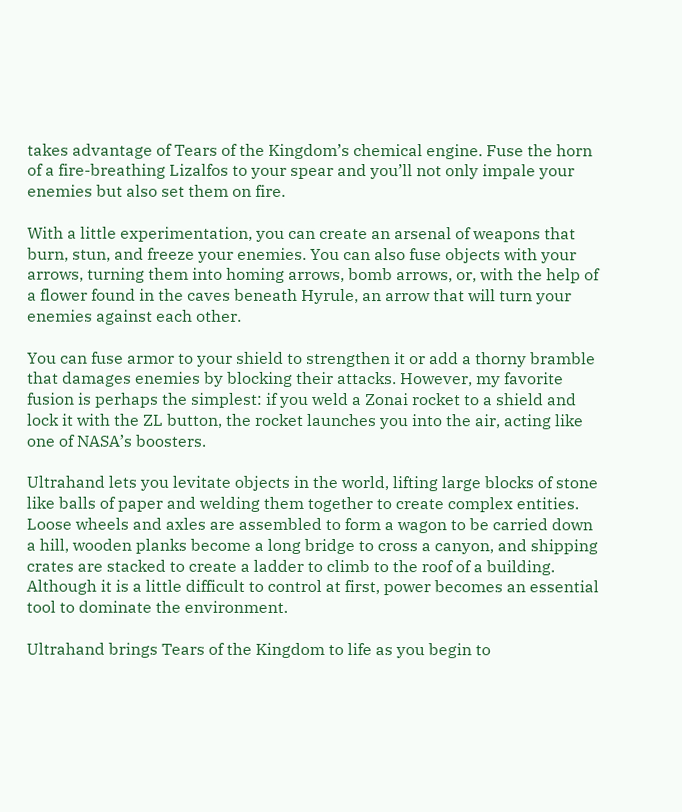takes advantage of Tears of the Kingdom’s chemical engine. Fuse the horn of a fire-breathing Lizalfos to your spear and you’ll not only impale your enemies but also set them on fire.

With a little experimentation, you can create an arsenal of weapons that burn, stun, and freeze your enemies. You can also fuse objects with your arrows, turning them into homing arrows, bomb arrows, or, with the help of a flower found in the caves beneath Hyrule, an arrow that will turn your enemies against each other.

You can fuse armor to your shield to strengthen it or add a thorny bramble that damages enemies by blocking their attacks. However, my favorite fusion is perhaps the simplest: if you weld a Zonai rocket to a shield and lock it with the ZL button, the rocket launches you into the air, acting like one of NASA’s boosters.

Ultrahand lets you levitate objects in the world, lifting large blocks of stone like balls of paper and welding them together to create complex entities. Loose wheels and axles are assembled to form a wagon to be carried down a hill, wooden planks become a long bridge to cross a canyon, and shipping crates are stacked to create a ladder to climb to the roof of a building. Although it is a little difficult to control at first, power becomes an essential tool to dominate the environment.

Ultrahand brings Tears of the Kingdom to life as you begin to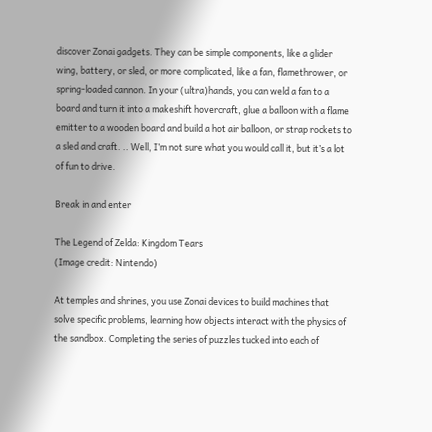discover Zonai gadgets. They can be simple components, like a glider wing, battery, or sled, or more complicated, like a fan, flamethrower, or spring-loaded cannon. In your (ultra)hands, you can weld a fan to a board and turn it into a makeshift hovercraft, glue a balloon with a flame emitter to a wooden board and build a hot air balloon, or strap rockets to a sled and craft. .. Well, I’m not sure what you would call it, but it’s a lot of fun to drive.

Break in and enter

The Legend of Zelda: Kingdom Tears
(Image credit: Nintendo)

At temples and shrines, you use Zonai devices to build machines that solve specific problems, learning how objects interact with the physics of the sandbox. Completing the series of puzzles tucked into each of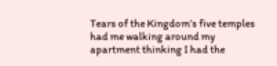Tears of the Kingdom’s five temples had me walking around my apartment thinking I had the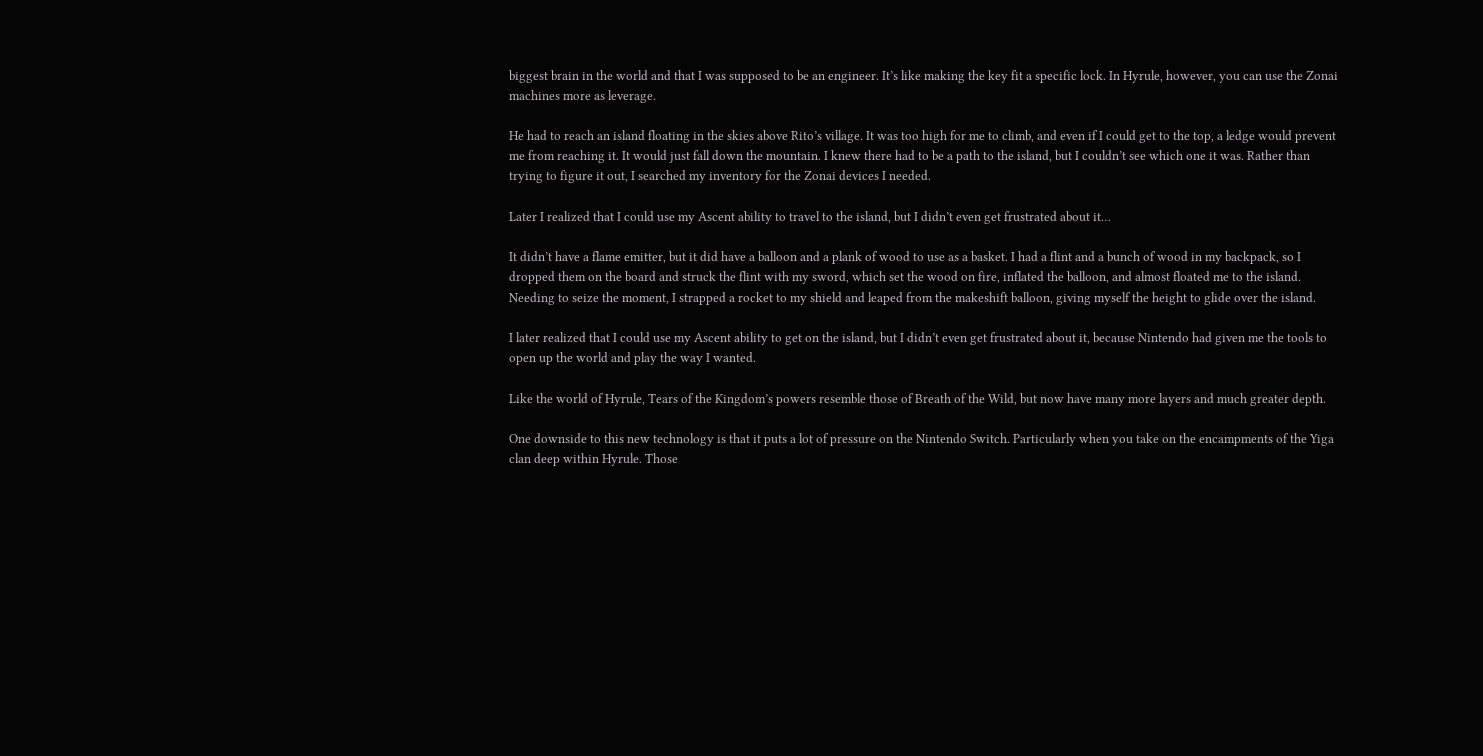biggest brain in the world and that I was supposed to be an engineer. It’s like making the key fit a specific lock. In Hyrule, however, you can use the Zonai machines more as leverage.

He had to reach an island floating in the skies above Rito’s village. It was too high for me to climb, and even if I could get to the top, a ledge would prevent me from reaching it. It would just fall down the mountain. I knew there had to be a path to the island, but I couldn’t see which one it was. Rather than trying to figure it out, I searched my inventory for the Zonai devices I needed.

Later I realized that I could use my Ascent ability to travel to the island, but I didn’t even get frustrated about it…

It didn’t have a flame emitter, but it did have a balloon and a plank of wood to use as a basket. I had a flint and a bunch of wood in my backpack, so I dropped them on the board and struck the flint with my sword, which set the wood on fire, inflated the balloon, and almost floated me to the island. Needing to seize the moment, I strapped a rocket to my shield and leaped from the makeshift balloon, giving myself the height to glide over the island.

I later realized that I could use my Ascent ability to get on the island, but I didn’t even get frustrated about it, because Nintendo had given me the tools to open up the world and play the way I wanted.

Like the world of Hyrule, Tears of the Kingdom’s powers resemble those of Breath of the Wild, but now have many more layers and much greater depth.

One downside to this new technology is that it puts a lot of pressure on the Nintendo Switch. Particularly when you take on the encampments of the Yiga clan deep within Hyrule. Those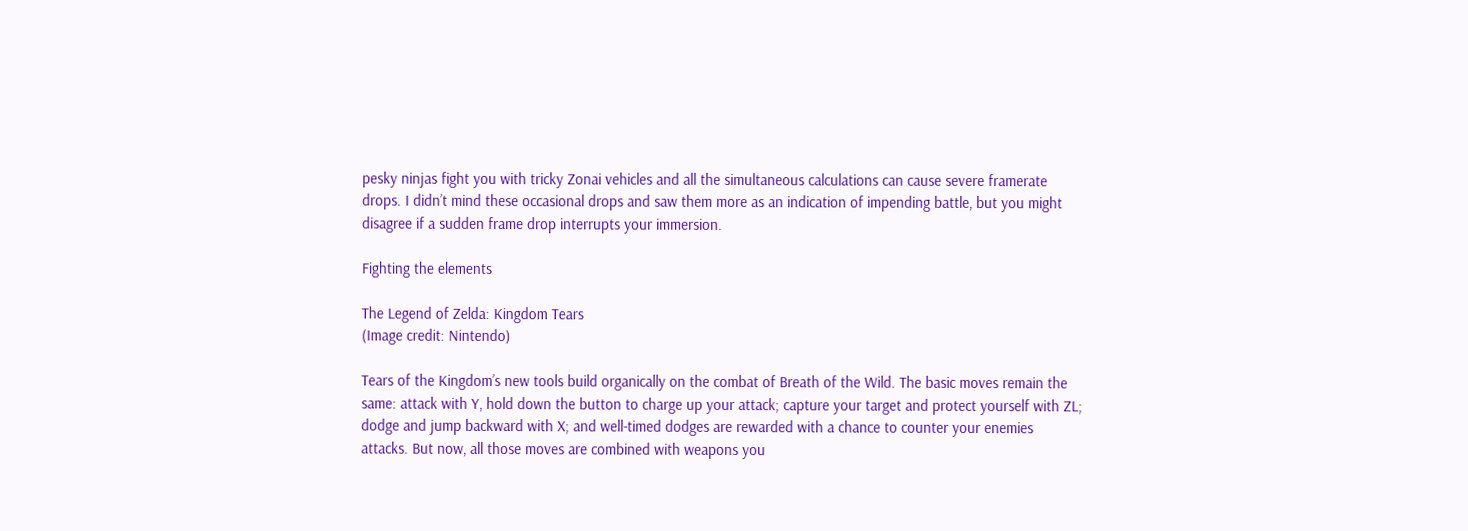pesky ninjas fight you with tricky Zonai vehicles and all the simultaneous calculations can cause severe framerate drops. I didn’t mind these occasional drops and saw them more as an indication of impending battle, but you might disagree if a sudden frame drop interrupts your immersion.

Fighting the elements

The Legend of Zelda: Kingdom Tears
(Image credit: Nintendo)

Tears of the Kingdom’s new tools build organically on the combat of Breath of the Wild. The basic moves remain the same: attack with Y, hold down the button to charge up your attack; capture your target and protect yourself with ZL; dodge and jump backward with X; and well-timed dodges are rewarded with a chance to counter your enemies attacks. But now, all those moves are combined with weapons you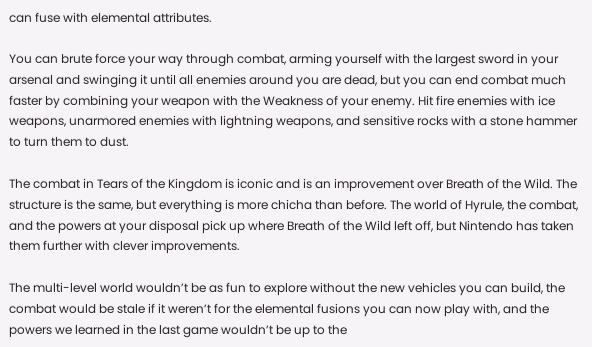can fuse with elemental attributes.

You can brute force your way through combat, arming yourself with the largest sword in your arsenal and swinging it until all enemies around you are dead, but you can end combat much faster by combining your weapon with the Weakness of your enemy. Hit fire enemies with ice weapons, unarmored enemies with lightning weapons, and sensitive rocks with a stone hammer to turn them to dust.

The combat in Tears of the Kingdom is iconic and is an improvement over Breath of the Wild. The structure is the same, but everything is more chicha than before. The world of Hyrule, the combat, and the powers at your disposal pick up where Breath of the Wild left off, but Nintendo has taken them further with clever improvements.

The multi-level world wouldn’t be as fun to explore without the new vehicles you can build, the combat would be stale if it weren’t for the elemental fusions you can now play with, and the powers we learned in the last game wouldn’t be up to the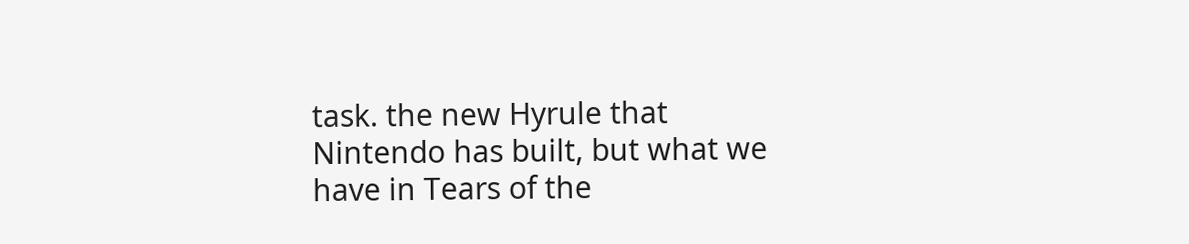task. the new Hyrule that Nintendo has built, but what we have in Tears of the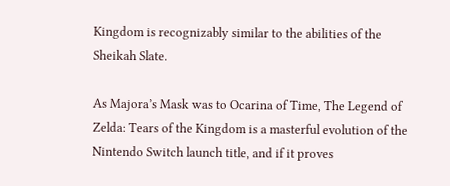Kingdom is recognizably similar to the abilities of the Sheikah Slate.

As Majora’s Mask was to Ocarina of Time, The Legend of Zelda: Tears of the Kingdom is a masterful evolution of the Nintendo Switch launch title, and if it proves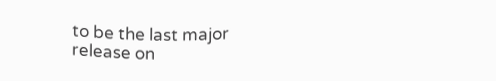to be the last major release on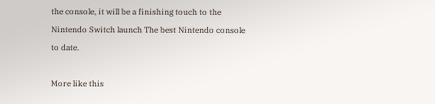the console, it will be a finishing touch to the Nintendo Switch launch The best Nintendo console to date.

More like this